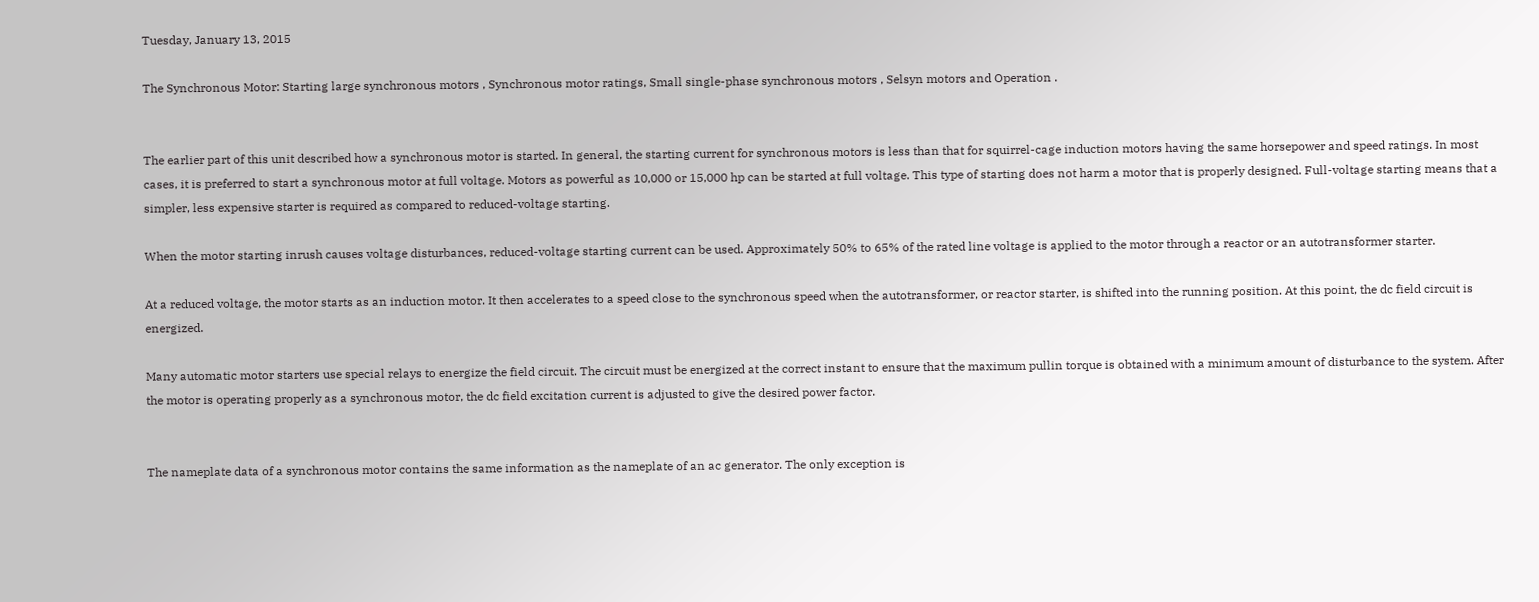Tuesday, January 13, 2015

The Synchronous Motor: Starting large synchronous motors , Synchronous motor ratings, Small single-phase synchronous motors , Selsyn motors and Operation .


The earlier part of this unit described how a synchronous motor is started. In general, the starting current for synchronous motors is less than that for squirrel-cage induction motors having the same horsepower and speed ratings. In most cases, it is preferred to start a synchronous motor at full voltage. Motors as powerful as 10,000 or 15,000 hp can be started at full voltage. This type of starting does not harm a motor that is properly designed. Full-voltage starting means that a simpler, less expensive starter is required as compared to reduced-voltage starting.

When the motor starting inrush causes voltage disturbances, reduced-voltage starting current can be used. Approximately 50% to 65% of the rated line voltage is applied to the motor through a reactor or an autotransformer starter.

At a reduced voltage, the motor starts as an induction motor. It then accelerates to a speed close to the synchronous speed when the autotransformer, or reactor starter, is shifted into the running position. At this point, the dc field circuit is energized.

Many automatic motor starters use special relays to energize the field circuit. The circuit must be energized at the correct instant to ensure that the maximum pullin torque is obtained with a minimum amount of disturbance to the system. After the motor is operating properly as a synchronous motor, the dc field excitation current is adjusted to give the desired power factor.


The nameplate data of a synchronous motor contains the same information as the nameplate of an ac generator. The only exception is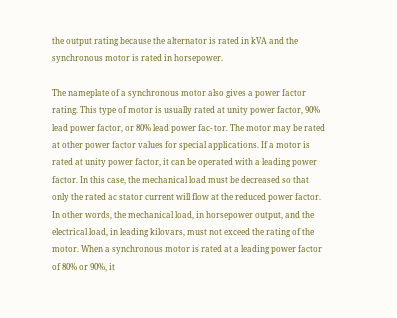the output rating because the alternator is rated in kVA and the synchronous motor is rated in horsepower.

The nameplate of a synchronous motor also gives a power factor rating. This type of motor is usually rated at unity power factor, 90% lead power factor, or 80% lead power fac- tor. The motor may be rated at other power factor values for special applications. If a motor is rated at unity power factor, it can be operated with a leading power factor. In this case, the mechanical load must be decreased so that only the rated ac stator current will flow at the reduced power factor. In other words, the mechanical load, in horsepower output, and the electrical load, in leading kilovars, must not exceed the rating of the motor. When a synchronous motor is rated at a leading power factor of 80% or 90%, it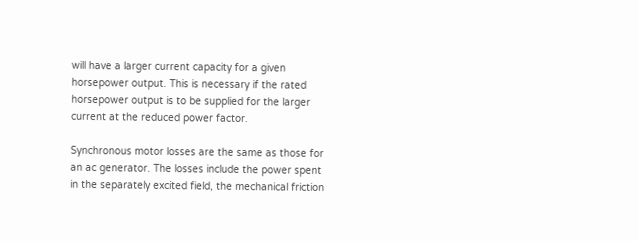will have a larger current capacity for a given horsepower output. This is necessary if the rated horsepower output is to be supplied for the larger current at the reduced power factor.

Synchronous motor losses are the same as those for an ac generator. The losses include the power spent in the separately excited field, the mechanical friction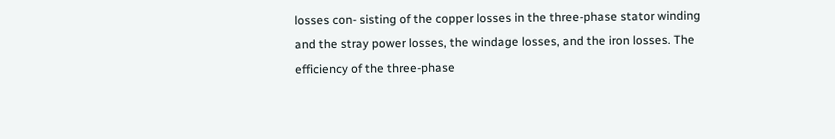losses con- sisting of the copper losses in the three-phase stator winding and the stray power losses, the windage losses, and the iron losses. The efficiency of the three-phase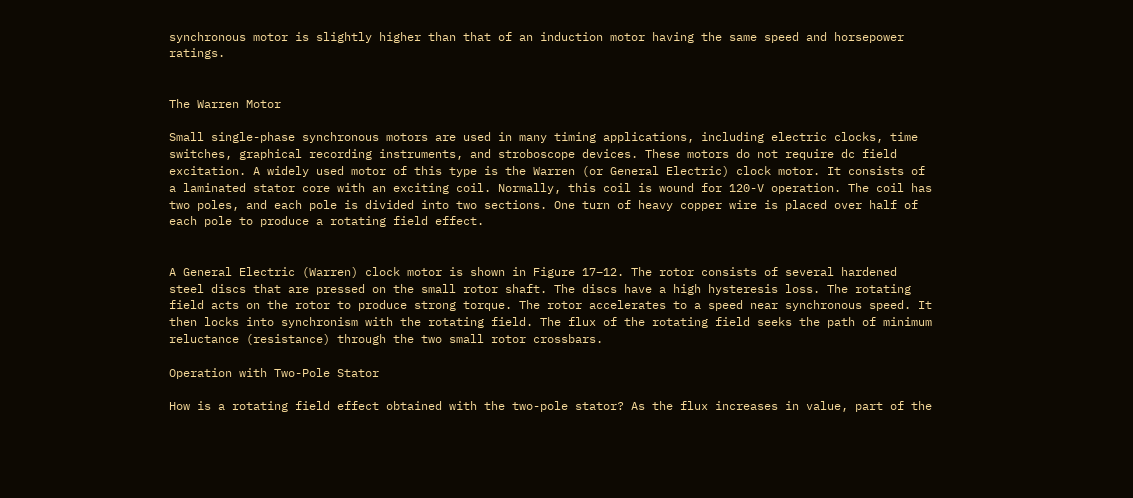synchronous motor is slightly higher than that of an induction motor having the same speed and horsepower ratings.


The Warren Motor

Small single-phase synchronous motors are used in many timing applications, including electric clocks, time switches, graphical recording instruments, and stroboscope devices. These motors do not require dc field excitation. A widely used motor of this type is the Warren (or General Electric) clock motor. It consists of a laminated stator core with an exciting coil. Normally, this coil is wound for 120-V operation. The coil has two poles, and each pole is divided into two sections. One turn of heavy copper wire is placed over half of each pole to produce a rotating field effect.


A General Electric (Warren) clock motor is shown in Figure 17–12. The rotor consists of several hardened steel discs that are pressed on the small rotor shaft. The discs have a high hysteresis loss. The rotating field acts on the rotor to produce strong torque. The rotor accelerates to a speed near synchronous speed. It then locks into synchronism with the rotating field. The flux of the rotating field seeks the path of minimum reluctance (resistance) through the two small rotor crossbars.

Operation with Two-Pole Stator

How is a rotating field effect obtained with the two-pole stator? As the flux increases in value, part of the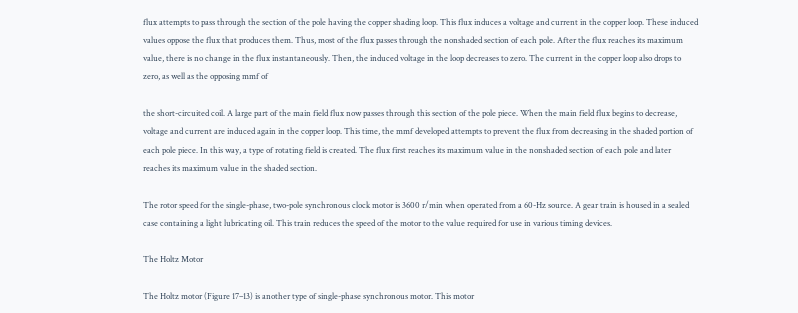flux attempts to pass through the section of the pole having the copper shading loop. This flux induces a voltage and current in the copper loop. These induced values oppose the flux that produces them. Thus, most of the flux passes through the nonshaded section of each pole. After the flux reaches its maximum value, there is no change in the flux instantaneously. Then, the induced voltage in the loop decreases to zero. The current in the copper loop also drops to zero, as well as the opposing mmf of

the short-circuited coil. A large part of the main field flux now passes through this section of the pole piece. When the main field flux begins to decrease, voltage and current are induced again in the copper loop. This time, the mmf developed attempts to prevent the flux from decreasing in the shaded portion of each pole piece. In this way, a type of rotating field is created. The flux first reaches its maximum value in the nonshaded section of each pole and later reaches its maximum value in the shaded section.

The rotor speed for the single-phase, two-pole synchronous clock motor is 3600 r/min when operated from a 60-Hz source. A gear train is housed in a sealed case containing a light lubricating oil. This train reduces the speed of the motor to the value required for use in various timing devices.

The Holtz Motor

The Holtz motor (Figure 17–13) is another type of single-phase synchronous motor. This motor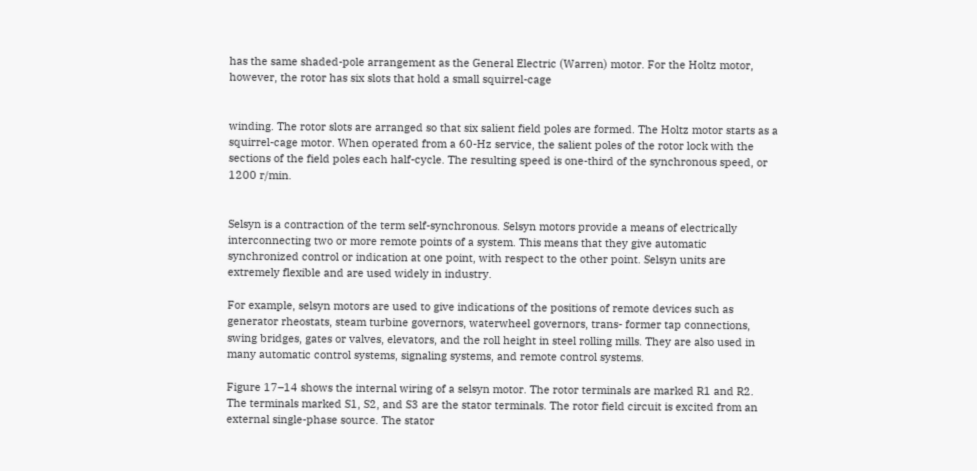has the same shaded-pole arrangement as the General Electric (Warren) motor. For the Holtz motor, however, the rotor has six slots that hold a small squirrel-cage


winding. The rotor slots are arranged so that six salient field poles are formed. The Holtz motor starts as a squirrel-cage motor. When operated from a 60-Hz service, the salient poles of the rotor lock with the sections of the field poles each half-cycle. The resulting speed is one-third of the synchronous speed, or 1200 r/min.


Selsyn is a contraction of the term self-synchronous. Selsyn motors provide a means of electrically interconnecting two or more remote points of a system. This means that they give automatic synchronized control or indication at one point, with respect to the other point. Selsyn units are extremely flexible and are used widely in industry.

For example, selsyn motors are used to give indications of the positions of remote devices such as generator rheostats, steam turbine governors, waterwheel governors, trans- former tap connections, swing bridges, gates or valves, elevators, and the roll height in steel rolling mills. They are also used in many automatic control systems, signaling systems, and remote control systems.

Figure 17–14 shows the internal wiring of a selsyn motor. The rotor terminals are marked R1 and R2. The terminals marked S1, S2, and S3 are the stator terminals. The rotor field circuit is excited from an external single-phase source. The stator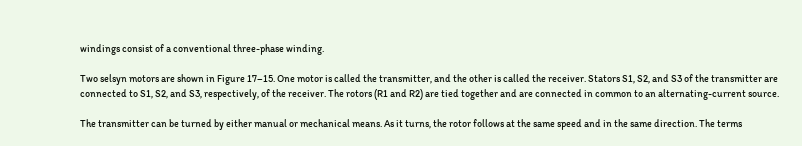windings consist of a conventional three-phase winding.

Two selsyn motors are shown in Figure 17–15. One motor is called the transmitter, and the other is called the receiver. Stators S1, S2, and S3 of the transmitter are connected to S1, S2, and S3, respectively, of the receiver. The rotors (R1 and R2) are tied together and are connected in common to an alternating-current source.

The transmitter can be turned by either manual or mechanical means. As it turns, the rotor follows at the same speed and in the same direction. The terms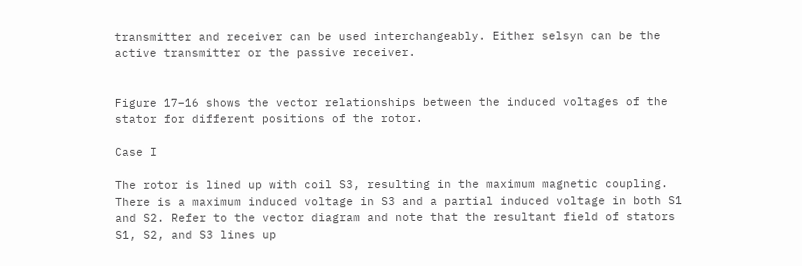transmitter and receiver can be used interchangeably. Either selsyn can be the active transmitter or the passive receiver.


Figure 17–16 shows the vector relationships between the induced voltages of the stator for different positions of the rotor.

Case I

The rotor is lined up with coil S3, resulting in the maximum magnetic coupling. There is a maximum induced voltage in S3 and a partial induced voltage in both S1 and S2. Refer to the vector diagram and note that the resultant field of stators S1, S2, and S3 lines up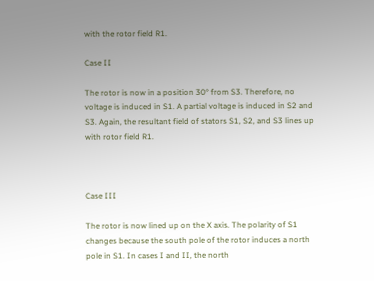with the rotor field R1.

Case II

The rotor is now in a position 30° from S3. Therefore, no voltage is induced in S1. A partial voltage is induced in S2 and S3. Again, the resultant field of stators S1, S2, and S3 lines up with rotor field R1.



Case III

The rotor is now lined up on the X axis. The polarity of S1 changes because the south pole of the rotor induces a north pole in S1. In cases I and II, the north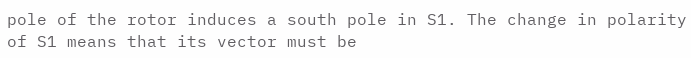pole of the rotor induces a south pole in S1. The change in polarity of S1 means that its vector must be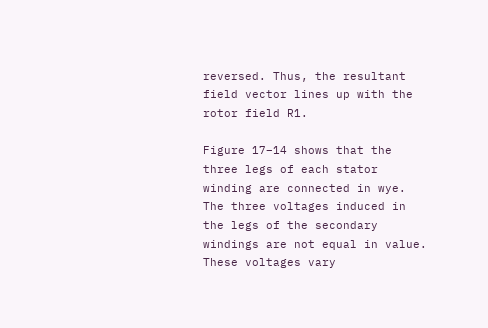reversed. Thus, the resultant field vector lines up with the rotor field R1.

Figure 17–14 shows that the three legs of each stator winding are connected in wye. The three voltages induced in the legs of the secondary windings are not equal in value. These voltages vary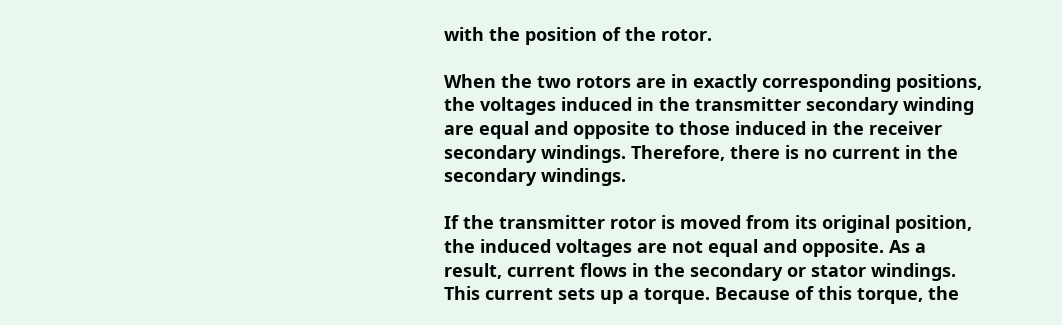with the position of the rotor.

When the two rotors are in exactly corresponding positions, the voltages induced in the transmitter secondary winding are equal and opposite to those induced in the receiver secondary windings. Therefore, there is no current in the secondary windings.

If the transmitter rotor is moved from its original position, the induced voltages are not equal and opposite. As a result, current flows in the secondary or stator windings. This current sets up a torque. Because of this torque, the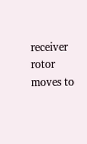receiver rotor moves to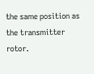the same position as the transmitter rotor.